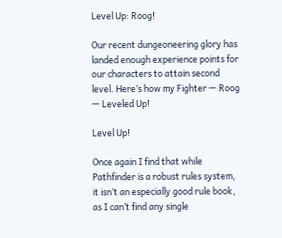Level Up: Roog!

Our recent dungeoneering glory has landed enough experience points for our characters to attain second level. Here’s how my Fighter — Roog — Leveled Up!

Level Up!

Once again I find that while Pathfinder is a robust rules system, it isn’t an especially good rule book, as I can’t find any single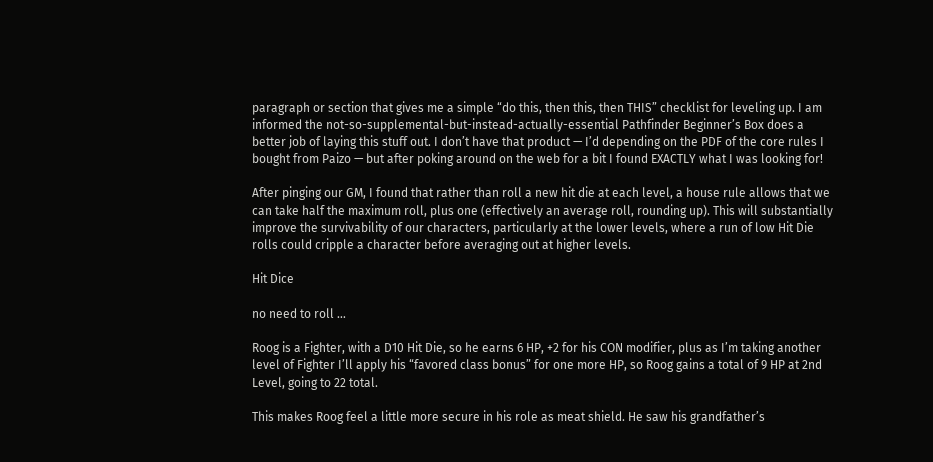paragraph or section that gives me a simple “do this, then this, then THIS” checklist for leveling up. I am informed the not-so-supplemental-but-instead-actually-essential Pathfinder Beginner’s Box does a better job of laying this stuff out. I don’t have that product — I’d depending on the PDF of the core rules I bought from Paizo — but after poking around on the web for a bit I found EXACTLY what I was looking for!

After pinging our GM, I found that rather than roll a new hit die at each level, a house rule allows that we can take half the maximum roll, plus one (effectively an average roll, rounding up). This will substantially improve the survivability of our characters, particularly at the lower levels, where a run of low Hit Die rolls could cripple a character before averaging out at higher levels.

Hit Dice

no need to roll …

Roog is a Fighter, with a D10 Hit Die, so he earns 6 HP, +2 for his CON modifier, plus as I’m taking another level of Fighter I’ll apply his “favored class bonus” for one more HP, so Roog gains a total of 9 HP at 2nd Level, going to 22 total.

This makes Roog feel a little more secure in his role as meat shield. He saw his grandfather’s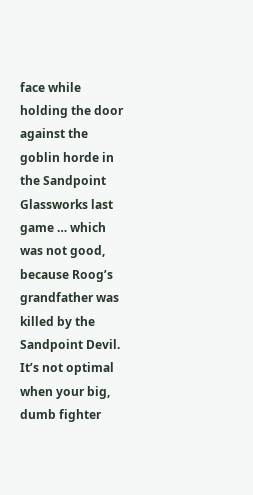face while holding the door against the goblin horde in the Sandpoint Glassworks last game … which was not good, because Roog’s grandfather was killed by the Sandpoint Devil. It’s not optimal when your big, dumb fighter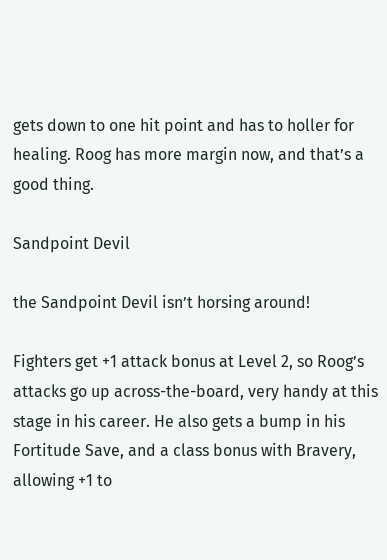gets down to one hit point and has to holler for healing. Roog has more margin now, and that’s a good thing.

Sandpoint Devil

the Sandpoint Devil isn’t horsing around!

Fighters get +1 attack bonus at Level 2, so Roog’s attacks go up across-the-board, very handy at this stage in his career. He also gets a bump in his Fortitude Save, and a class bonus with Bravery, allowing +1 to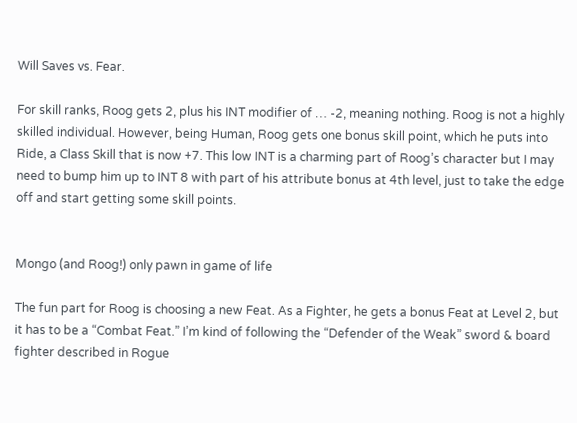Will Saves vs. Fear.

For skill ranks, Roog gets 2, plus his INT modifier of … -2, meaning nothing. Roog is not a highly skilled individual. However, being Human, Roog gets one bonus skill point, which he puts into Ride, a Class Skill that is now +7. This low INT is a charming part of Roog’s character but I may need to bump him up to INT 8 with part of his attribute bonus at 4th level, just to take the edge off and start getting some skill points.


Mongo (and Roog!) only pawn in game of life

The fun part for Roog is choosing a new Feat. As a Fighter, he gets a bonus Feat at Level 2, but it has to be a “Combat Feat.” I’m kind of following the “Defender of the Weak” sword & board fighter described in Rogue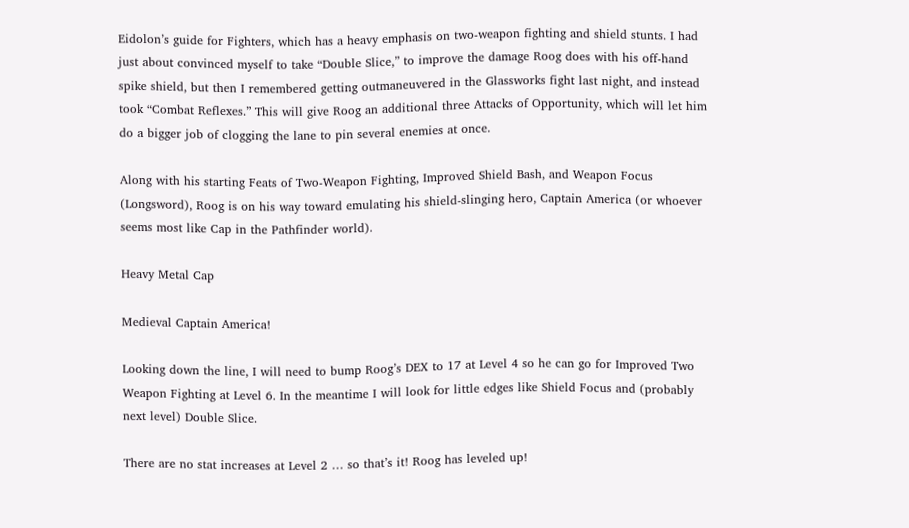Eidolon’s guide for Fighters, which has a heavy emphasis on two-weapon fighting and shield stunts. I had just about convinced myself to take “Double Slice,” to improve the damage Roog does with his off-hand spike shield, but then I remembered getting outmaneuvered in the Glassworks fight last night, and instead took “Combat Reflexes.” This will give Roog an additional three Attacks of Opportunity, which will let him do a bigger job of clogging the lane to pin several enemies at once.

Along with his starting Feats of Two-Weapon Fighting, Improved Shield Bash, and Weapon Focus (Longsword), Roog is on his way toward emulating his shield-slinging hero, Captain America (or whoever seems most like Cap in the Pathfinder world).

Heavy Metal Cap

Medieval Captain America!

Looking down the line, I will need to bump Roog’s DEX to 17 at Level 4 so he can go for Improved Two Weapon Fighting at Level 6. In the meantime I will look for little edges like Shield Focus and (probably next level) Double Slice.

There are no stat increases at Level 2 … so that’s it! Roog has leveled up!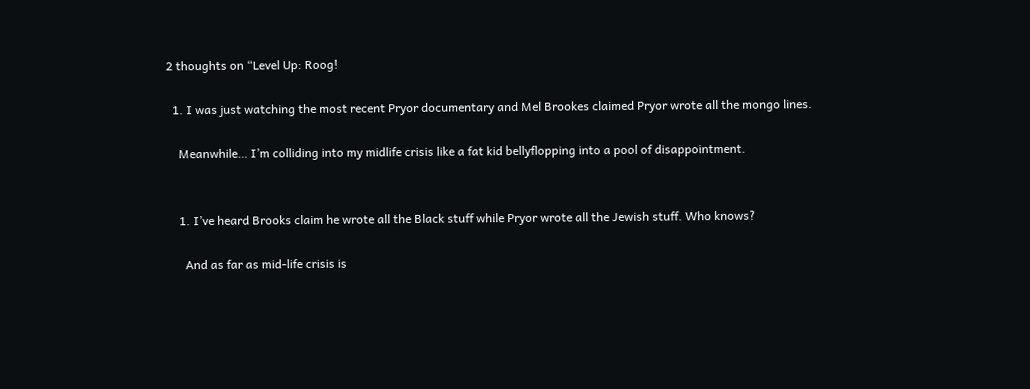2 thoughts on “Level Up: Roog!

  1. I was just watching the most recent Pryor documentary and Mel Brookes claimed Pryor wrote all the mongo lines.

    Meanwhile… I’m colliding into my midlife crisis like a fat kid bellyflopping into a pool of disappointment.


    1. I’ve heard Brooks claim he wrote all the Black stuff while Pryor wrote all the Jewish stuff. Who knows?

      And as far as mid-life crisis is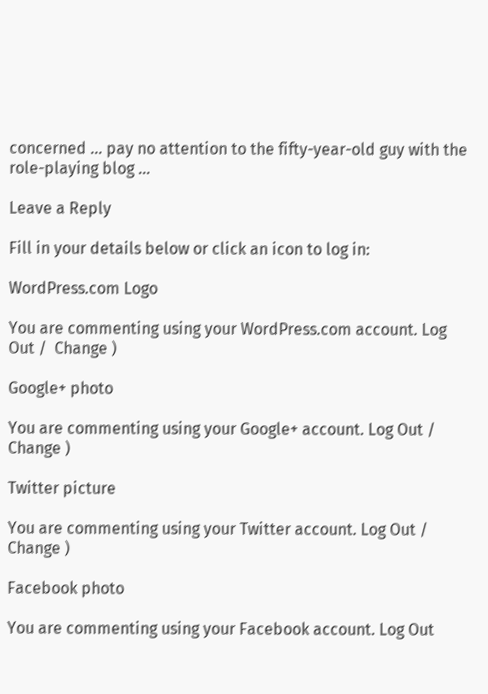concerned … pay no attention to the fifty-year-old guy with the role-playing blog …

Leave a Reply

Fill in your details below or click an icon to log in:

WordPress.com Logo

You are commenting using your WordPress.com account. Log Out /  Change )

Google+ photo

You are commenting using your Google+ account. Log Out /  Change )

Twitter picture

You are commenting using your Twitter account. Log Out /  Change )

Facebook photo

You are commenting using your Facebook account. Log Out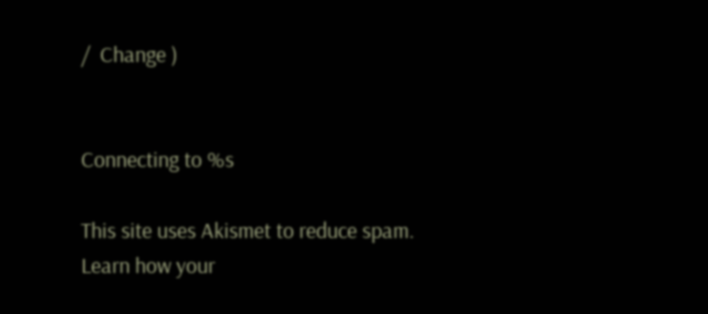/  Change )


Connecting to %s

This site uses Akismet to reduce spam. Learn how your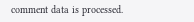comment data is processed.